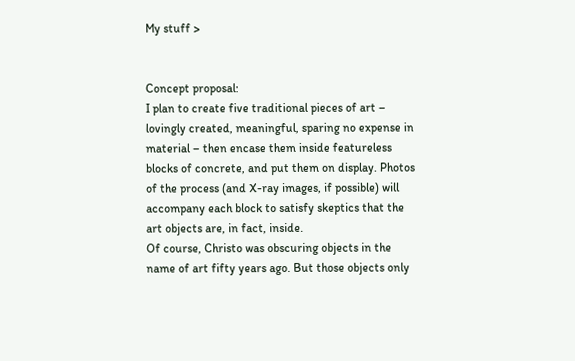My stuff >


Concept proposal:
I plan to create five traditional pieces of art – lovingly created, meaningful, sparing no expense in material – then encase them inside featureless blocks of concrete, and put them on display. Photos of the process (and X-ray images, if possible) will accompany each block to satisfy skeptics that the art objects are, in fact, inside.
Of course, Christo was obscuring objects in the name of art fifty years ago. But those objects only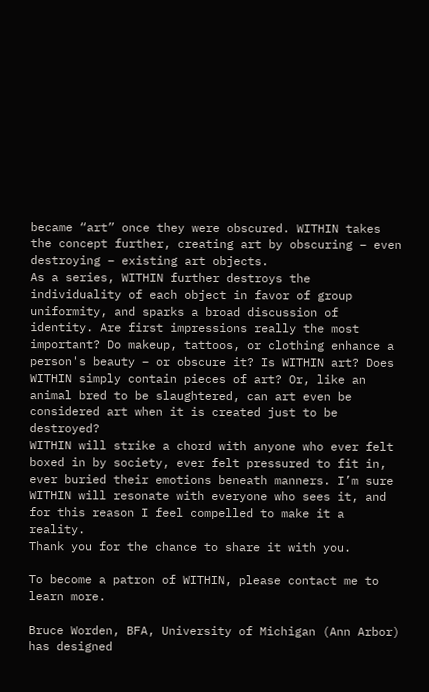became “art” once they were obscured. WITHIN takes the concept further, creating art by obscuring – even destroying – existing art objects.
As a series, WITHIN further destroys the individuality of each object in favor of group uniformity, and sparks a broad discussion of identity. Are first impressions really the most important? Do makeup, tattoos, or clothing enhance a person's beauty – or obscure it? Is WITHIN art? Does WITHIN simply contain pieces of art? Or, like an animal bred to be slaughtered, can art even be considered art when it is created just to be destroyed?
WITHIN will strike a chord with anyone who ever felt boxed in by society, ever felt pressured to fit in, ever buried their emotions beneath manners. I’m sure WITHIN will resonate with everyone who sees it, and for this reason I feel compelled to make it a reality.
Thank you for the chance to share it with you.

To become a patron of WITHIN, please contact me to learn more.

Bruce Worden, BFA, University of Michigan (Ann Arbor) has designed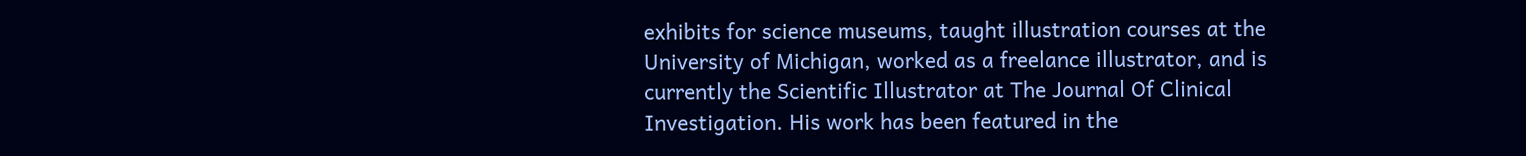exhibits for science museums, taught illustration courses at the University of Michigan, worked as a freelance illustrator, and is currently the Scientific Illustrator at The Journal Of Clinical Investigation. His work has been featured in the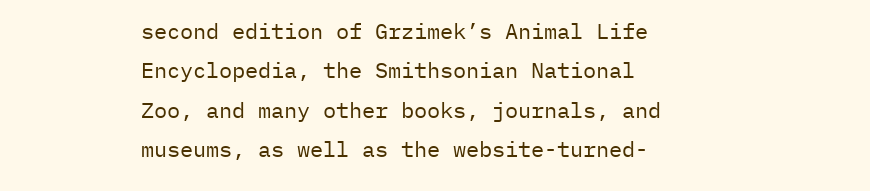second edition of Grzimek’s Animal Life Encyclopedia, the Smithsonian National Zoo, and many other books, journals, and museums, as well as the website-turned-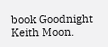book Goodnight Keith Moon.